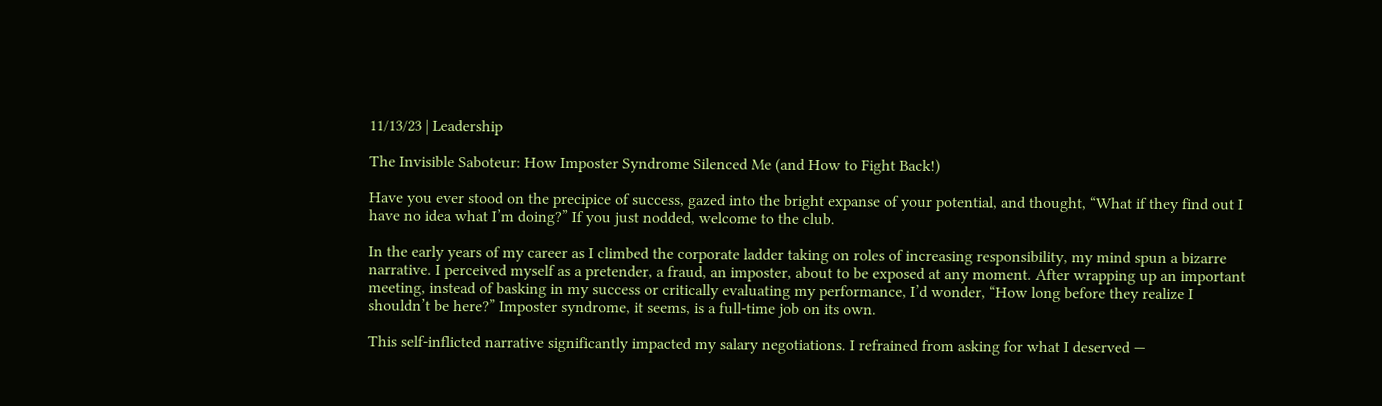11/13/23 | Leadership

The Invisible Saboteur: How Imposter Syndrome Silenced Me (and How to Fight Back!)

Have you ever stood on the precipice of success, gazed into the bright expanse of your potential, and thought, “What if they find out I have no idea what I’m doing?” If you just nodded, welcome to the club.

In the early years of my career as I climbed the corporate ladder taking on roles of increasing responsibility, my mind spun a bizarre narrative. I perceived myself as a pretender, a fraud, an imposter, about to be exposed at any moment. After wrapping up an important meeting, instead of basking in my success or critically evaluating my performance, I’d wonder, “How long before they realize I shouldn’t be here?” Imposter syndrome, it seems, is a full-time job on its own.

This self-inflicted narrative significantly impacted my salary negotiations. I refrained from asking for what I deserved —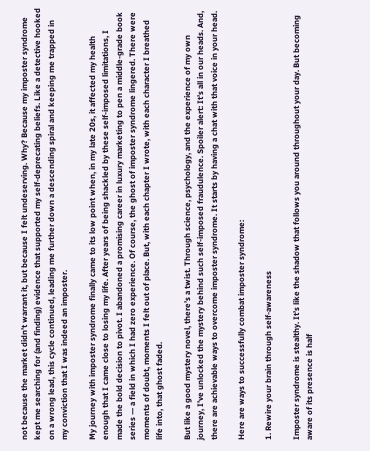not because the market didn’t warrant it, but because I felt undeserving. Why? Because my imposter syndrome kept me searching for (and finding) evidence that supported my self-deprecating beliefs. Like a detective hooked on a wrong lead, this cycle continued, leading me further down a descending spiral and keeping me trapped in my conviction that I was indeed an imposter.

My journey with imposter syndrome finally came to its low point when, in my late 20s, it affected my health enough that I came close to losing my life. After years of being shackled by these self-imposed limitations, I made the bold decision to pivot. I abandoned a promising career in luxury marketing to pen a middle-grade book series — a field in which I had zero experience. Of course, the ghost of imposter syndrome lingered. There were moments of doubt, moments I felt out of place. But, with each chapter I wrote, with each character I breathed life into, that ghost faded.

But like a good mystery novel, there’s a twist. Through science, psychology, and the experience of my own journey, I’ve unlocked the mystery behind such self-imposed fraudulence. Spoiler alert: It’s all in our heads. And, there are achievable ways to overcome imposter syndrome. It starts by having a chat with that voice in your head.

Here are ways to successfully combat imposter syndrome:

1. Rewire your brain through self-awareness

Imposter syndrome is stealthy. It’s like the shadow that follows you around throughout your day. But becoming aware of its presence is half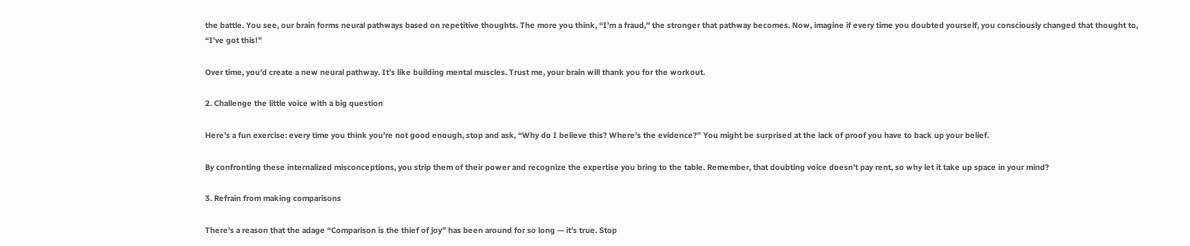the battle. You see, our brain forms neural pathways based on repetitive thoughts. The more you think, “I’m a fraud,” the stronger that pathway becomes. Now, imagine if every time you doubted yourself, you consciously changed that thought to, “I’ve got this!”

Over time, you’d create a new neural pathway. It’s like building mental muscles. Trust me, your brain will thank you for the workout.

2. Challenge the little voice with a big question

Here’s a fun exercise: every time you think you’re not good enough, stop and ask, “Why do I believe this? Where’s the evidence?” You might be surprised at the lack of proof you have to back up your belief.

By confronting these internalized misconceptions, you strip them of their power and recognize the expertise you bring to the table. Remember, that doubting voice doesn’t pay rent, so why let it take up space in your mind?

3. Refrain from making comparisons

There’s a reason that the adage “Comparison is the thief of joy” has been around for so long — it’s true. Stop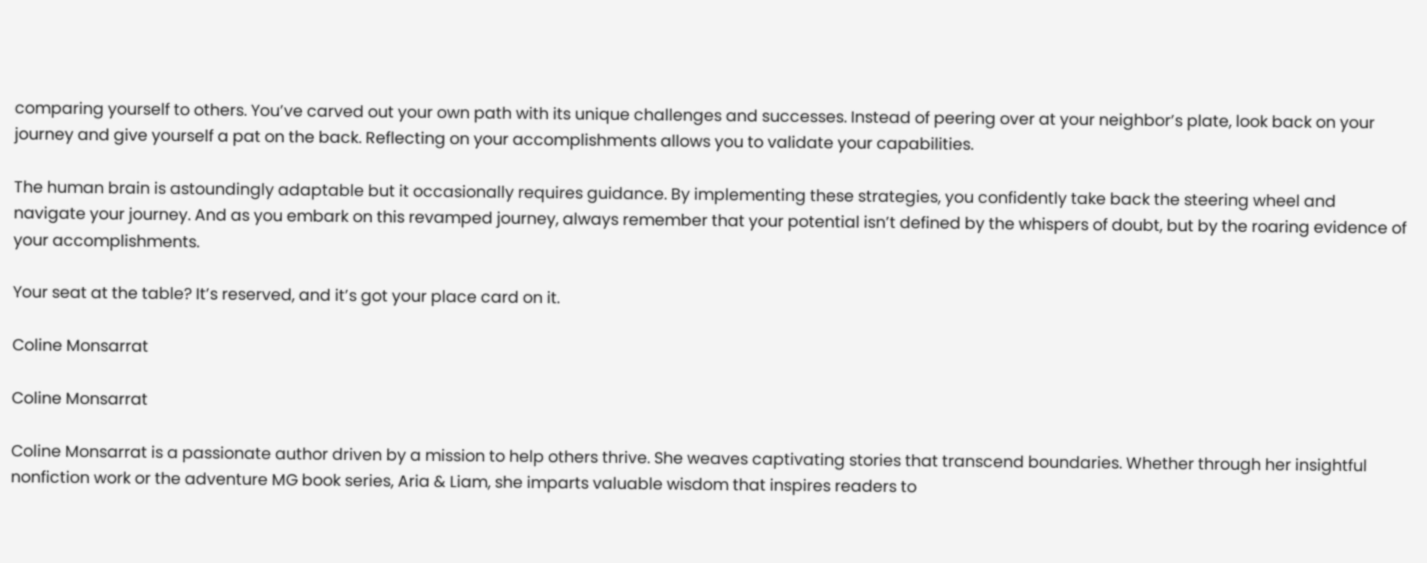comparing yourself to others. You’ve carved out your own path with its unique challenges and successes. Instead of peering over at your neighbor’s plate, look back on your journey and give yourself a pat on the back. Reflecting on your accomplishments allows you to validate your capabilities.

The human brain is astoundingly adaptable but it occasionally requires guidance. By implementing these strategies, you confidently take back the steering wheel and navigate your journey. And as you embark on this revamped journey, always remember that your potential isn’t defined by the whispers of doubt, but by the roaring evidence of your accomplishments.

Your seat at the table? It’s reserved, and it’s got your place card on it.

Coline Monsarrat

Coline Monsarrat

Coline Monsarrat is a passionate author driven by a mission to help others thrive. She weaves captivating stories that transcend boundaries. Whether through her insightful nonfiction work or the adventure MG book series, Aria & Liam, she imparts valuable wisdom that inspires readers to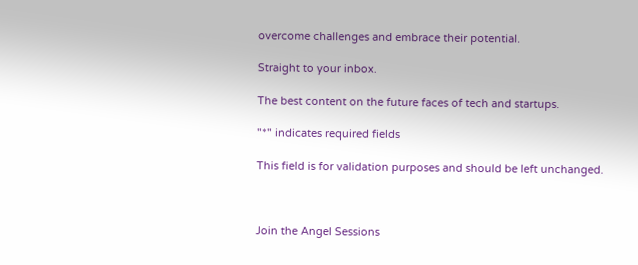overcome challenges and embrace their potential.

Straight to your inbox.

The best content on the future faces of tech and startups.

"*" indicates required fields

This field is for validation purposes and should be left unchanged.



Join the Angel Sessions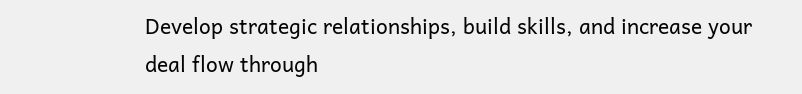Develop strategic relationships, build skills, and increase your deal flow through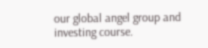our global angel group and investing course.